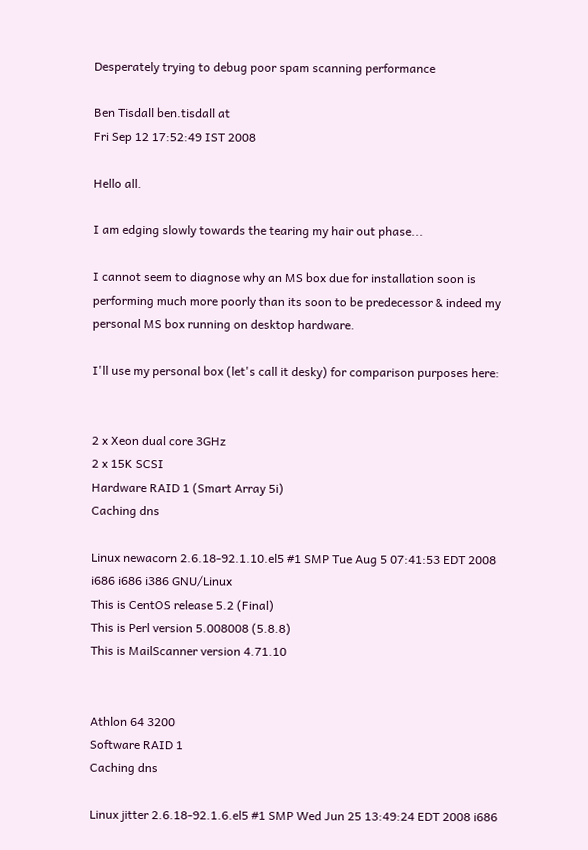Desperately trying to debug poor spam scanning performance

Ben Tisdall ben.tisdall at
Fri Sep 12 17:52:49 IST 2008

Hello all.

I am edging slowly towards the tearing my hair out phase...

I cannot seem to diagnose why an MS box due for installation soon is
performing much more poorly than its soon to be predecessor & indeed my
personal MS box running on desktop hardware.

I'll use my personal box (let's call it desky) for comparison purposes here:


2 x Xeon dual core 3GHz
2 x 15K SCSI
Hardware RAID 1 (Smart Array 5i)
Caching dns

Linux newacorn 2.6.18-92.1.10.el5 #1 SMP Tue Aug 5 07:41:53 EDT 2008
i686 i686 i386 GNU/Linux
This is CentOS release 5.2 (Final)
This is Perl version 5.008008 (5.8.8)
This is MailScanner version 4.71.10


Athlon 64 3200
Software RAID 1
Caching dns

Linux jitter 2.6.18-92.1.6.el5 #1 SMP Wed Jun 25 13:49:24 EDT 2008 i686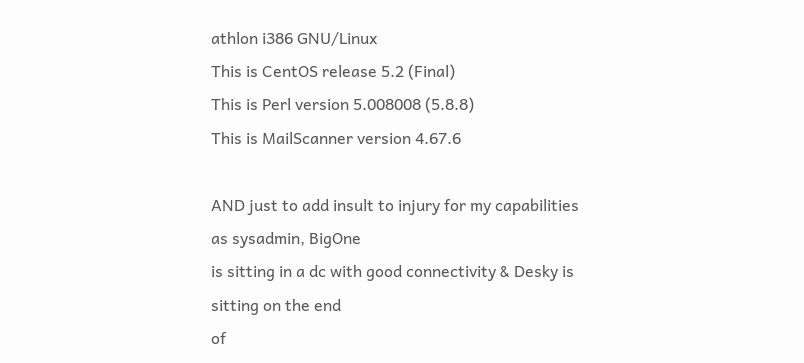athlon i386 GNU/Linux
This is CentOS release 5.2 (Final)
This is Perl version 5.008008 (5.8.8)
This is MailScanner version 4.67.6

AND just to add insult to injury for my capabilities as sysadmin, BigOne
is sitting in a dc with good connectivity & Desky is sitting on the end
of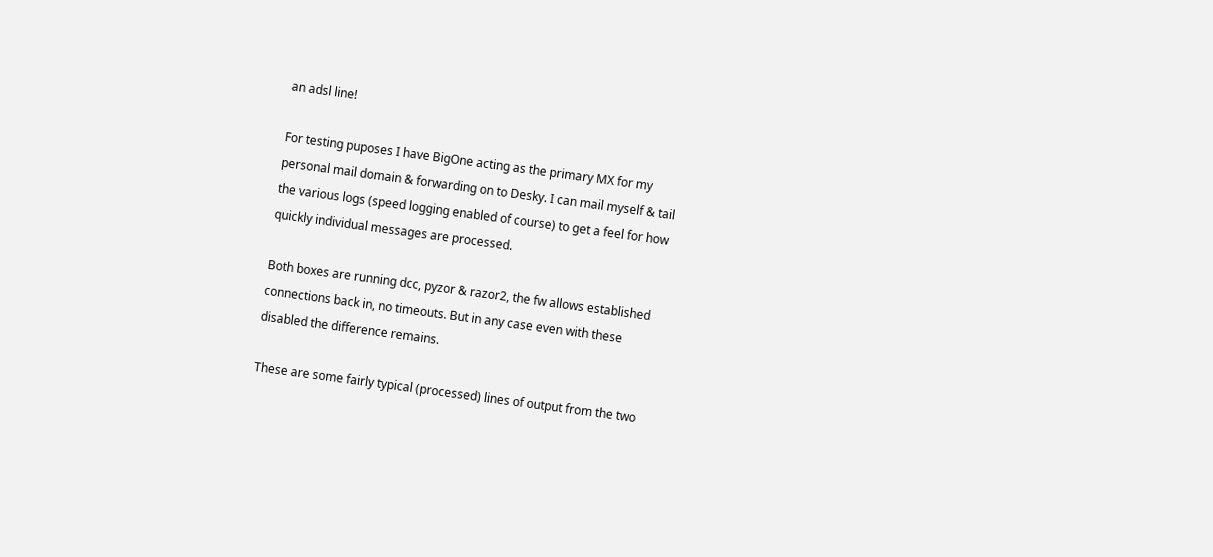an adsl line!

For testing puposes I have BigOne acting as the primary MX for my
personal mail domain & forwarding on to Desky. I can mail myself & tail
the various logs (speed logging enabled of course) to get a feel for how
quickly individual messages are processed.

Both boxes are running dcc, pyzor & razor2, the fw allows established
connections back in, no timeouts. But in any case even with these
disabled the difference remains.

These are some fairly typical (processed) lines of output from the two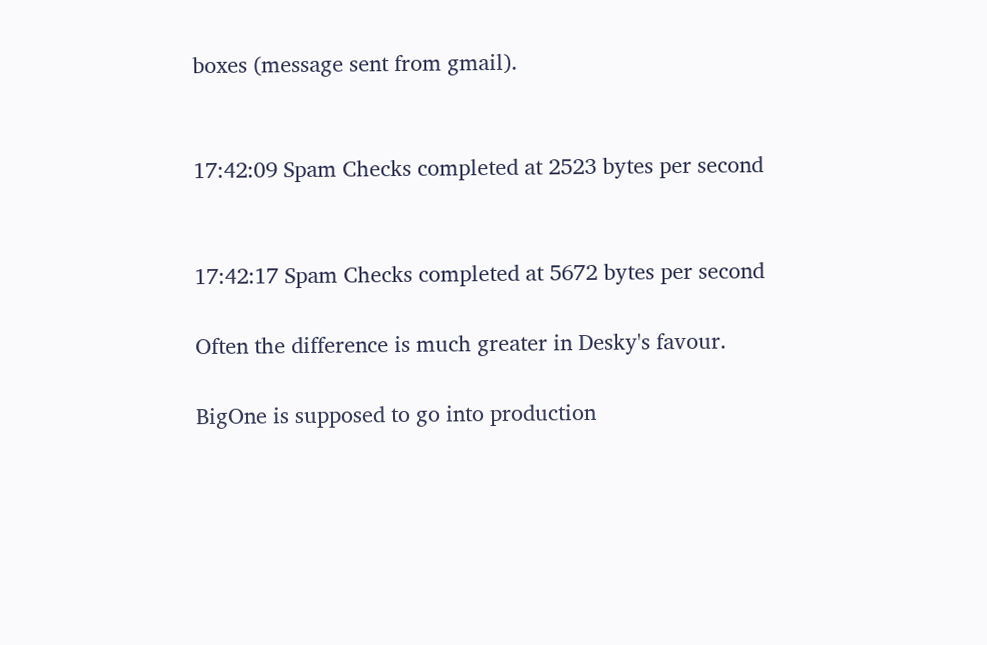boxes (message sent from gmail).


17:42:09 Spam Checks completed at 2523 bytes per second


17:42:17 Spam Checks completed at 5672 bytes per second

Often the difference is much greater in Desky's favour.

BigOne is supposed to go into production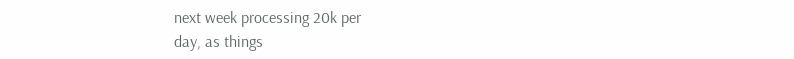next week processing 20k per
day, as things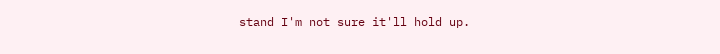stand I'm not sure it'll hold up.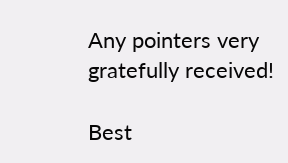Any pointers very gratefully received!

Best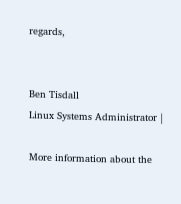regards,


Ben Tisdall
Linux Systems Administrator |

More information about the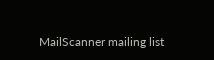MailScanner mailing list